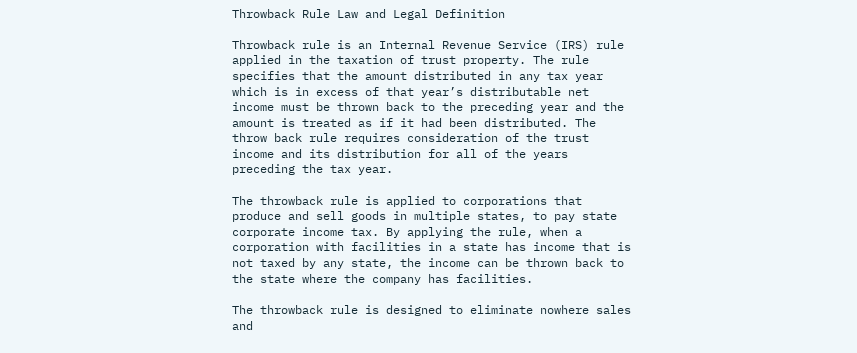Throwback Rule Law and Legal Definition

Throwback rule is an Internal Revenue Service (IRS) rule applied in the taxation of trust property. The rule specifies that the amount distributed in any tax year which is in excess of that year’s distributable net income must be thrown back to the preceding year and the amount is treated as if it had been distributed. The throw back rule requires consideration of the trust income and its distribution for all of the years preceding the tax year.

The throwback rule is applied to corporations that produce and sell goods in multiple states, to pay state corporate income tax. By applying the rule, when a corporation with facilities in a state has income that is not taxed by any state, the income can be thrown back to the state where the company has facilities.

The throwback rule is designed to eliminate nowhere sales and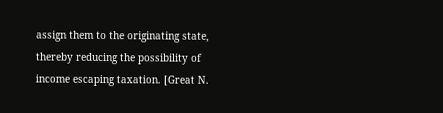assign them to the originating state, thereby reducing the possibility of income escaping taxation. [Great N.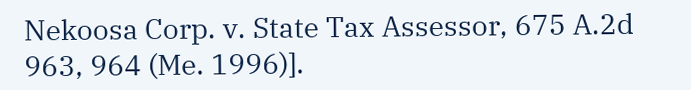Nekoosa Corp. v. State Tax Assessor, 675 A.2d 963, 964 (Me. 1996)].